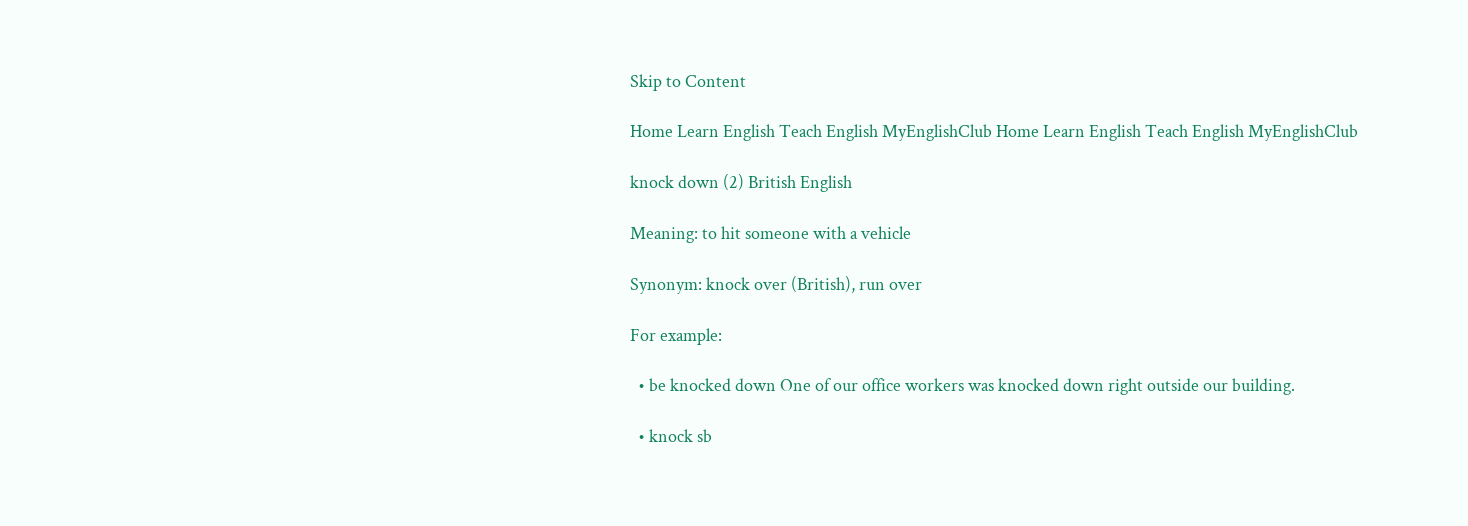Skip to Content

Home Learn English Teach English MyEnglishClub Home Learn English Teach English MyEnglishClub

knock down (2) British English

Meaning: to hit someone with a vehicle

Synonym: knock over (British), run over

For example:

  • be knocked down One of our office workers was knocked down right outside our building.

  • knock sb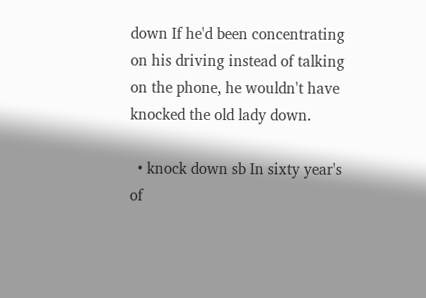down If he'd been concentrating on his driving instead of talking on the phone, he wouldn't have knocked the old lady down.

  • knock down sb In sixty year's of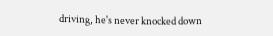driving, he's never knocked down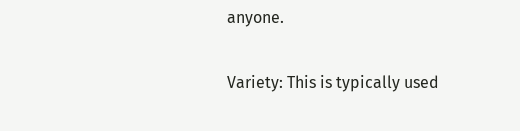anyone.

Variety: This is typically used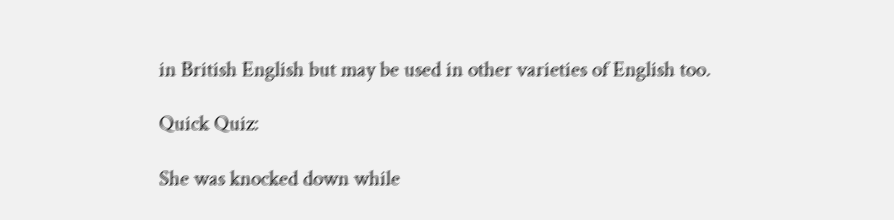in British English but may be used in other varieties of English too.

Quick Quiz:

She was knocked down while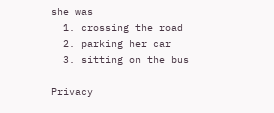she was
  1. crossing the road
  2. parking her car
  3. sitting on the bus

Privacy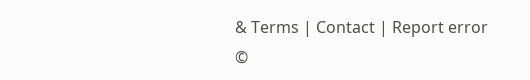& Terms | Contact | Report error
©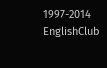1997-2014 EnglishClub